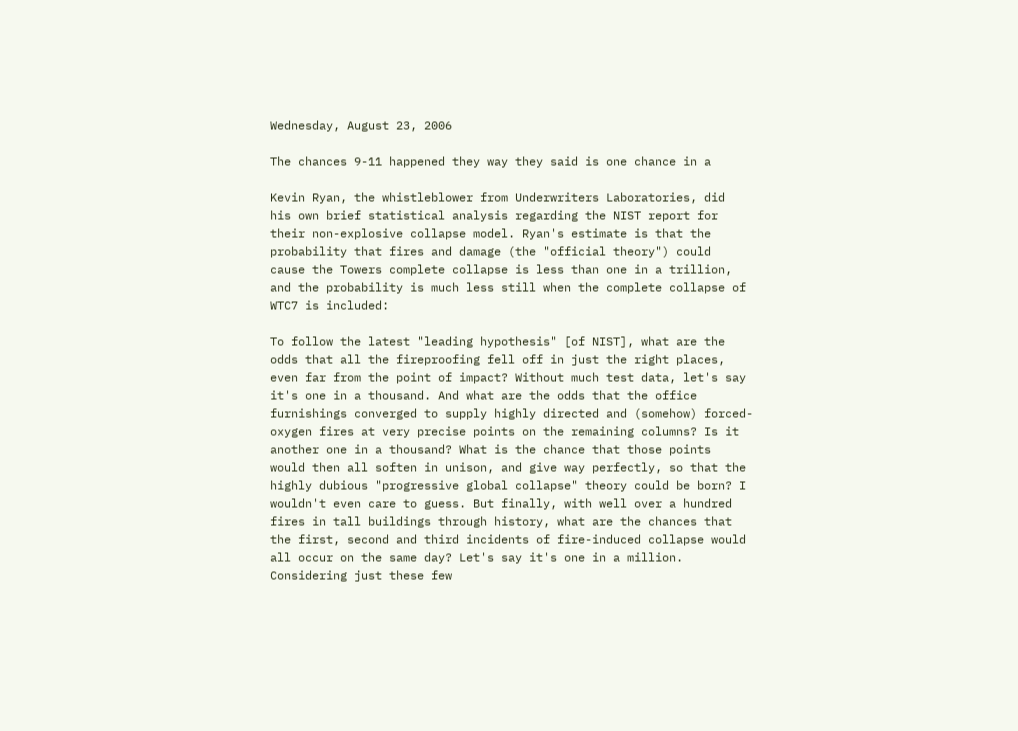Wednesday, August 23, 2006

The chances 9-11 happened they way they said is one chance in a

Kevin Ryan, the whistleblower from Underwriters Laboratories, did
his own brief statistical analysis regarding the NIST report for
their non-explosive collapse model. Ryan's estimate is that the
probability that fires and damage (the "official theory") could
cause the Towers complete collapse is less than one in a trillion,
and the probability is much less still when the complete collapse of
WTC7 is included:

To follow the latest "leading hypothesis" [of NIST], what are the
odds that all the fireproofing fell off in just the right places,
even far from the point of impact? Without much test data, let's say
it's one in a thousand. And what are the odds that the office
furnishings converged to supply highly directed and (somehow) forced-
oxygen fires at very precise points on the remaining columns? Is it
another one in a thousand? What is the chance that those points
would then all soften in unison, and give way perfectly, so that the
highly dubious "progressive global collapse" theory could be born? I
wouldn't even care to guess. But finally, with well over a hundred
fires in tall buildings through history, what are the chances that
the first, second and third incidents of fire-induced collapse would
all occur on the same day? Let's say it's one in a million.
Considering just these few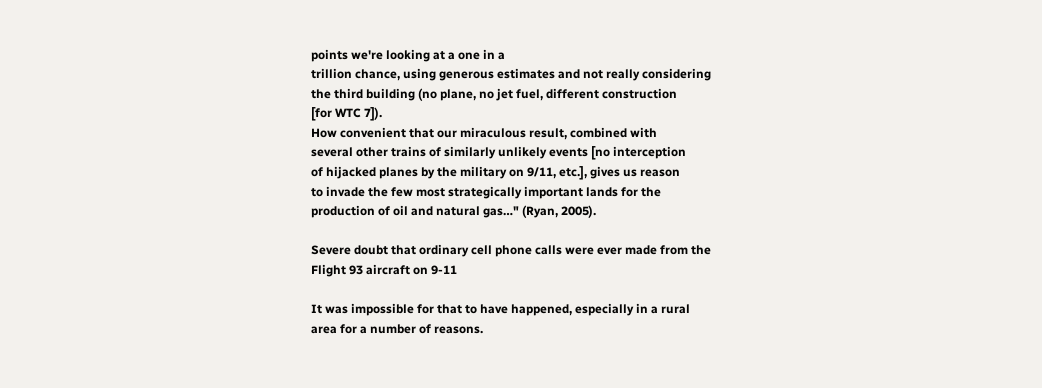points we're looking at a one in a
trillion chance, using generous estimates and not really considering
the third building (no plane, no jet fuel, different construction
[for WTC 7]).
How convenient that our miraculous result, combined with
several other trains of similarly unlikely events [no interception
of hijacked planes by the military on 9/11, etc.], gives us reason
to invade the few most strategically important lands for the
production of oil and natural gas…" (Ryan, 2005).

Severe doubt that ordinary cell phone calls were ever made from the
Flight 93 aircraft on 9-11

It was impossible for that to have happened, especially in a rural
area for a number of reasons.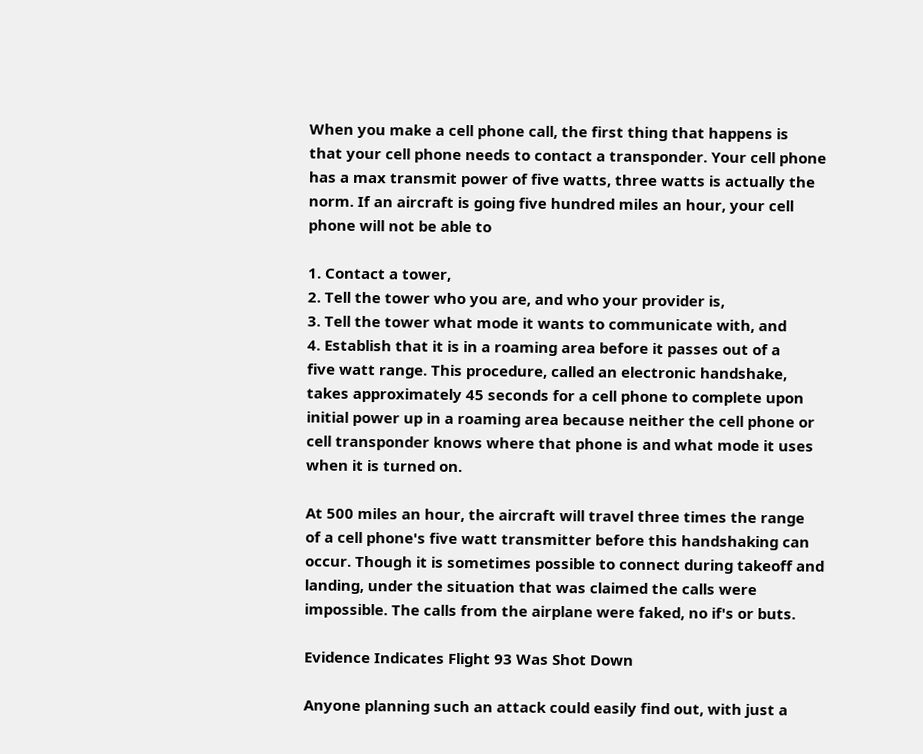When you make a cell phone call, the first thing that happens is
that your cell phone needs to contact a transponder. Your cell phone
has a max transmit power of five watts, three watts is actually the
norm. If an aircraft is going five hundred miles an hour, your cell
phone will not be able to

1. Contact a tower,
2. Tell the tower who you are, and who your provider is,
3. Tell the tower what mode it wants to communicate with, and
4. Establish that it is in a roaming area before it passes out of a
five watt range. This procedure, called an electronic handshake,
takes approximately 45 seconds for a cell phone to complete upon
initial power up in a roaming area because neither the cell phone or
cell transponder knows where that phone is and what mode it uses
when it is turned on.

At 500 miles an hour, the aircraft will travel three times the range
of a cell phone's five watt transmitter before this handshaking can
occur. Though it is sometimes possible to connect during takeoff and
landing, under the situation that was claimed the calls were
impossible. The calls from the airplane were faked, no if's or buts.

Evidence Indicates Flight 93 Was Shot Down

Anyone planning such an attack could easily find out, with just a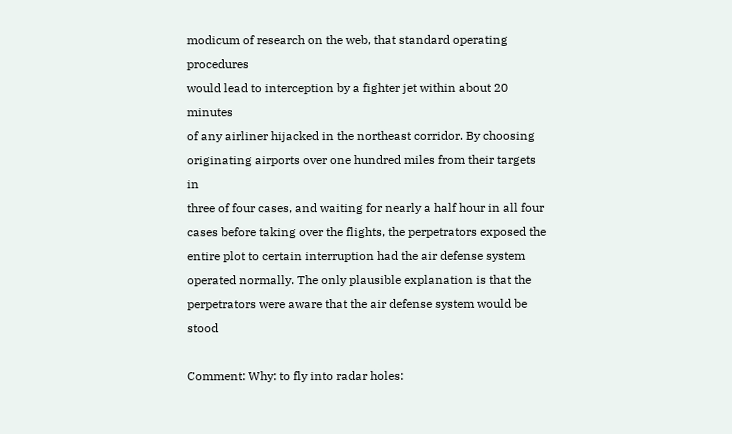modicum of research on the web, that standard operating procedures
would lead to interception by a fighter jet within about 20 minutes
of any airliner hijacked in the northeast corridor. By choosing
originating airports over one hundred miles from their targets in
three of four cases, and waiting for nearly a half hour in all four
cases before taking over the flights, the perpetrators exposed the
entire plot to certain interruption had the air defense system
operated normally. The only plausible explanation is that the
perpetrators were aware that the air defense system would be stood

Comment: Why: to fly into radar holes: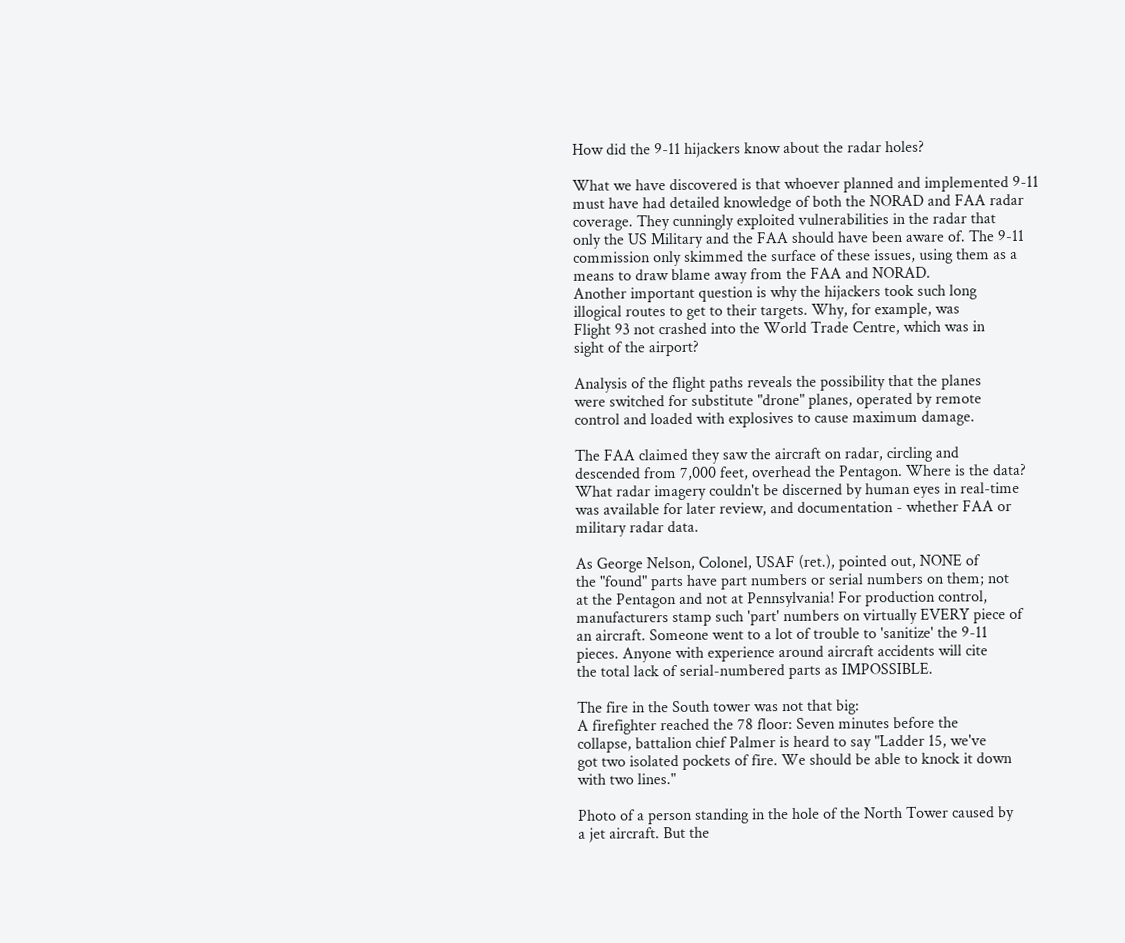How did the 9-11 hijackers know about the radar holes?

What we have discovered is that whoever planned and implemented 9-11
must have had detailed knowledge of both the NORAD and FAA radar
coverage. They cunningly exploited vulnerabilities in the radar that
only the US Military and the FAA should have been aware of. The 9-11
commission only skimmed the surface of these issues, using them as a
means to draw blame away from the FAA and NORAD.
Another important question is why the hijackers took such long
illogical routes to get to their targets. Why, for example, was
Flight 93 not crashed into the World Trade Centre, which was in
sight of the airport?

Analysis of the flight paths reveals the possibility that the planes
were switched for substitute "drone" planes, operated by remote
control and loaded with explosives to cause maximum damage.

The FAA claimed they saw the aircraft on radar, circling and
descended from 7,000 feet, overhead the Pentagon. Where is the data?
What radar imagery couldn't be discerned by human eyes in real-time
was available for later review, and documentation - whether FAA or
military radar data.

As George Nelson, Colonel, USAF (ret.), pointed out, NONE of
the "found" parts have part numbers or serial numbers on them; not
at the Pentagon and not at Pennsylvania! For production control,
manufacturers stamp such 'part' numbers on virtually EVERY piece of
an aircraft. Someone went to a lot of trouble to 'sanitize' the 9-11
pieces. Anyone with experience around aircraft accidents will cite
the total lack of serial-numbered parts as IMPOSSIBLE.

The fire in the South tower was not that big:
A firefighter reached the 78 floor: Seven minutes before the
collapse, battalion chief Palmer is heard to say "Ladder 15, we've
got two isolated pockets of fire. We should be able to knock it down
with two lines."

Photo of a person standing in the hole of the North Tower caused by
a jet aircraft. But the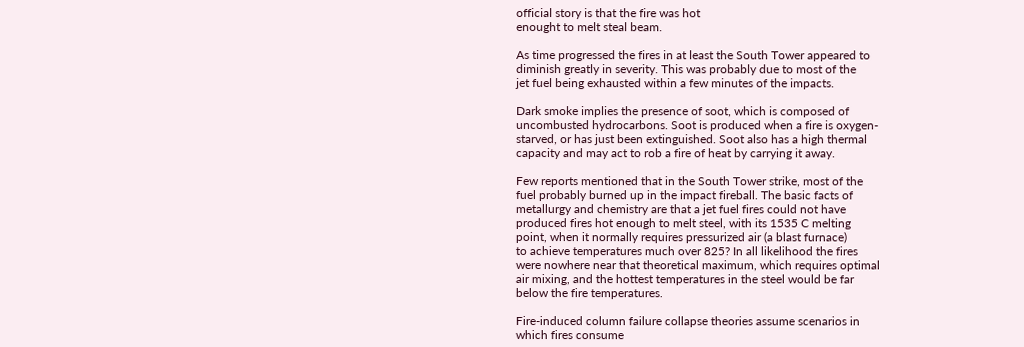official story is that the fire was hot
enought to melt steal beam.

As time progressed the fires in at least the South Tower appeared to
diminish greatly in severity. This was probably due to most of the
jet fuel being exhausted within a few minutes of the impacts.

Dark smoke implies the presence of soot, which is composed of
uncombusted hydrocarbons. Soot is produced when a fire is oxygen-
starved, or has just been extinguished. Soot also has a high thermal
capacity and may act to rob a fire of heat by carrying it away.

Few reports mentioned that in the South Tower strike, most of the
fuel probably burned up in the impact fireball. The basic facts of
metallurgy and chemistry are that a jet fuel fires could not have
produced fires hot enough to melt steel, with its 1535 C melting
point, when it normally requires pressurized air (a blast furnace)
to achieve temperatures much over 825? In all likelihood the fires
were nowhere near that theoretical maximum, which requires optimal
air mixing, and the hottest temperatures in the steel would be far
below the fire temperatures.

Fire-induced column failure collapse theories assume scenarios in
which fires consume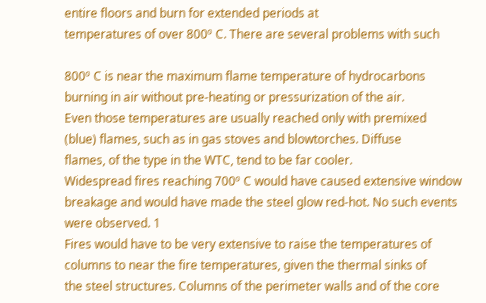entire floors and burn for extended periods at
temperatures of over 800º C. There are several problems with such

800º C is near the maximum flame temperature of hydrocarbons
burning in air without pre-heating or pressurization of the air.
Even those temperatures are usually reached only with premixed
(blue) flames, such as in gas stoves and blowtorches. Diffuse
flames, of the type in the WTC, tend to be far cooler.
Widespread fires reaching 700º C would have caused extensive window
breakage and would have made the steel glow red-hot. No such events
were observed. 1
Fires would have to be very extensive to raise the temperatures of
columns to near the fire temperatures, given the thermal sinks of
the steel structures. Columns of the perimeter walls and of the core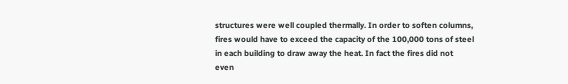structures were well coupled thermally. In order to soften columns,
fires would have to exceed the capacity of the 100,000 tons of steel
in each building to draw away the heat. In fact the fires did not
even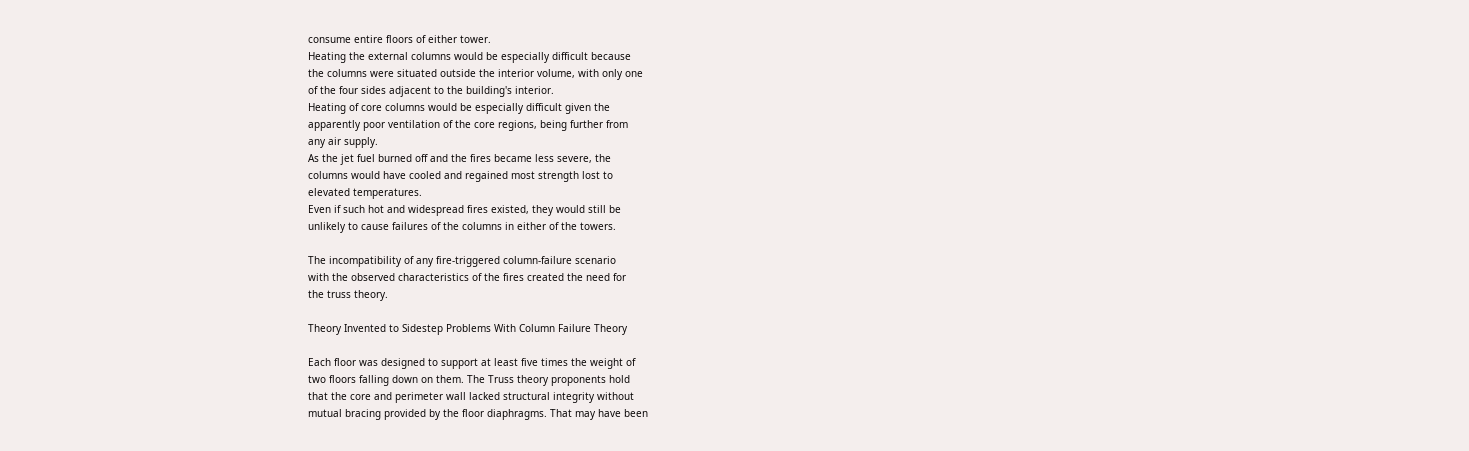consume entire floors of either tower.
Heating the external columns would be especially difficult because
the columns were situated outside the interior volume, with only one
of the four sides adjacent to the building's interior.
Heating of core columns would be especially difficult given the
apparently poor ventilation of the core regions, being further from
any air supply.
As the jet fuel burned off and the fires became less severe, the
columns would have cooled and regained most strength lost to
elevated temperatures.
Even if such hot and widespread fires existed, they would still be
unlikely to cause failures of the columns in either of the towers.

The incompatibility of any fire-triggered column-failure scenario
with the observed characteristics of the fires created the need for
the truss theory.

Theory Invented to Sidestep Problems With Column Failure Theory

Each floor was designed to support at least five times the weight of
two floors falling down on them. The Truss theory proponents hold
that the core and perimeter wall lacked structural integrity without
mutual bracing provided by the floor diaphragms. That may have been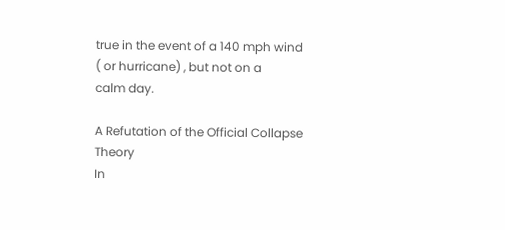true in the event of a 140 mph wind ( or hurricane) , but not on a
calm day.

A Refutation of the Official Collapse Theory
In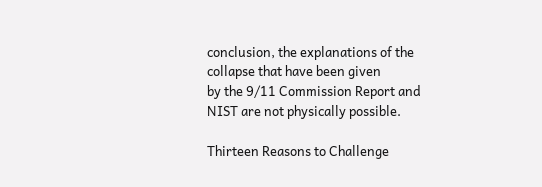conclusion, the explanations of the collapse that have been given
by the 9/11 Commission Report and NIST are not physically possible.

Thirteen Reasons to Challenge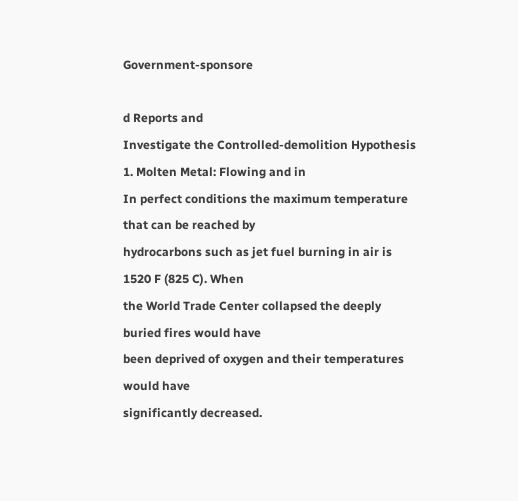Government-sponsore

d Reports and
Investigate the Controlled-demolition Hypothesis
1. Molten Metal: Flowing and in
In perfect conditions the maximum temperature that can be reached by
hydrocarbons such as jet fuel burning in air is 1520 F (825 C). When
the World Trade Center collapsed the deeply buried fires would have
been deprived of oxygen and their temperatures would have
significantly decreased.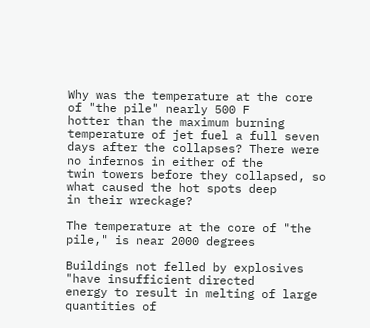Why was the temperature at the core of "the pile" nearly 500 F
hotter than the maximum burning temperature of jet fuel a full seven
days after the collapses? There were no infernos in either of the
twin towers before they collapsed, so what caused the hot spots deep
in their wreckage?

The temperature at the core of "the pile," is near 2000 degrees

Buildings not felled by explosives "have insufficient directed
energy to result in melting of large quantities of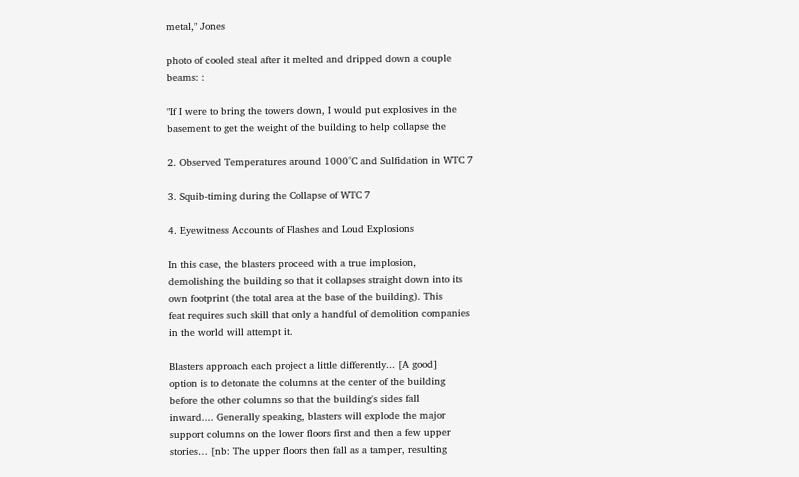metal," Jones

photo of cooled steal after it melted and dripped down a couple
beams: :

"If I were to bring the towers down, I would put explosives in the
basement to get the weight of the building to help collapse the

2. Observed Temperatures around 1000°C and Sulfidation in WTC 7

3. Squib-timing during the Collapse of WTC 7

4. Eyewitness Accounts of Flashes and Loud Explosions

In this case, the blasters proceed with a true implosion,
demolishing the building so that it collapses straight down into its
own footprint (the total area at the base of the building). This
feat requires such skill that only a handful of demolition companies
in the world will attempt it.

Blasters approach each project a little differently... [A good]
option is to detonate the columns at the center of the building
before the other columns so that the building's sides fall
inward.... Generally speaking, blasters will explode the major
support columns on the lower floors first and then a few upper
stories… [nb: The upper floors then fall as a tamper, resulting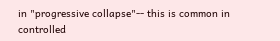in "progressive collapse"-- this is common in controlled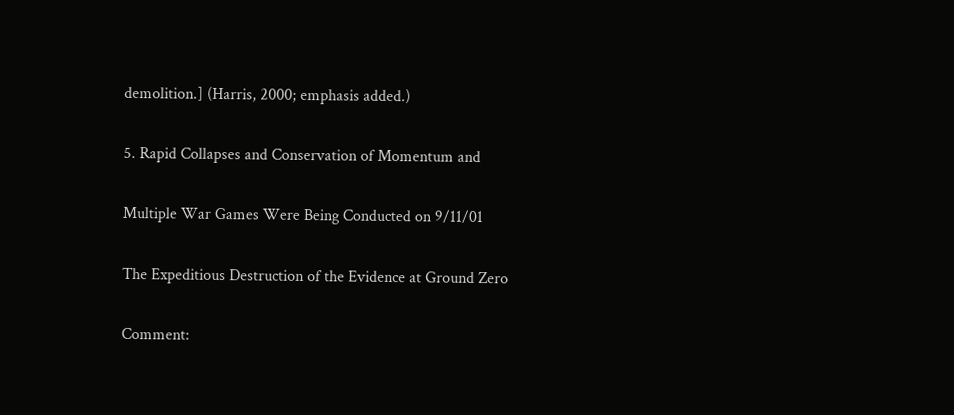demolition.] (Harris, 2000; emphasis added.)

5. Rapid Collapses and Conservation of Momentum and

Multiple War Games Were Being Conducted on 9/11/01

The Expeditious Destruction of the Evidence at Ground Zero

Comment: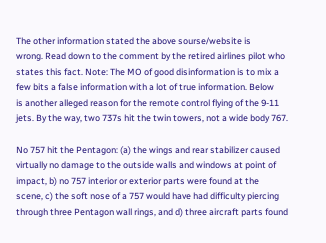The other information stated the above sourse/website is
wrong. Read down to the comment by the retired airlines pilot who
states this fact. Note: The MO of good disinformation is to mix a
few bits a false information with a lot of true information. Below
is another alleged reason for the remote control flying of the 9-11
jets. By the way, two 737s hit the twin towers, not a wide body 767.

No 757 hit the Pentagon: (a) the wings and rear stabilizer caused
virtually no damage to the outside walls and windows at point of
impact, b) no 757 interior or exterior parts were found at the
scene, c) the soft nose of a 757 would have had difficulty piercing
through three Pentagon wall rings, and d) three aircraft parts found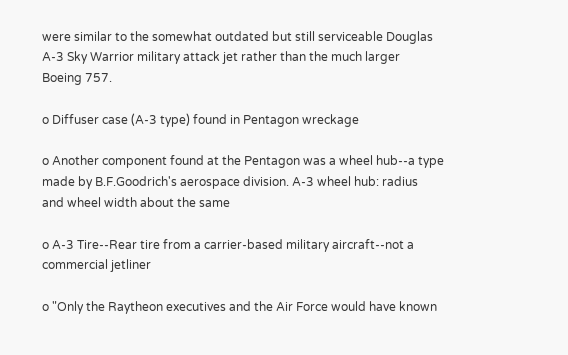were similar to the somewhat outdated but still serviceable Douglas
A-3 Sky Warrior military attack jet rather than the much larger
Boeing 757.

o Diffuser case (A-3 type) found in Pentagon wreckage

o Another component found at the Pentagon was a wheel hub--a type
made by B.F.Goodrich's aerospace division. A-3 wheel hub: radius
and wheel width about the same

o A-3 Tire--Rear tire from a carrier-based military aircraft--not a
commercial jetliner

o "Only the Raytheon executives and the Air Force would have known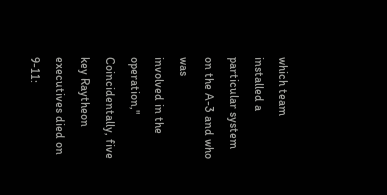which team installed a particular system on the A-3 and who was
involved in the operation," Coincidentally, five key Raytheon
executives died on 9-11: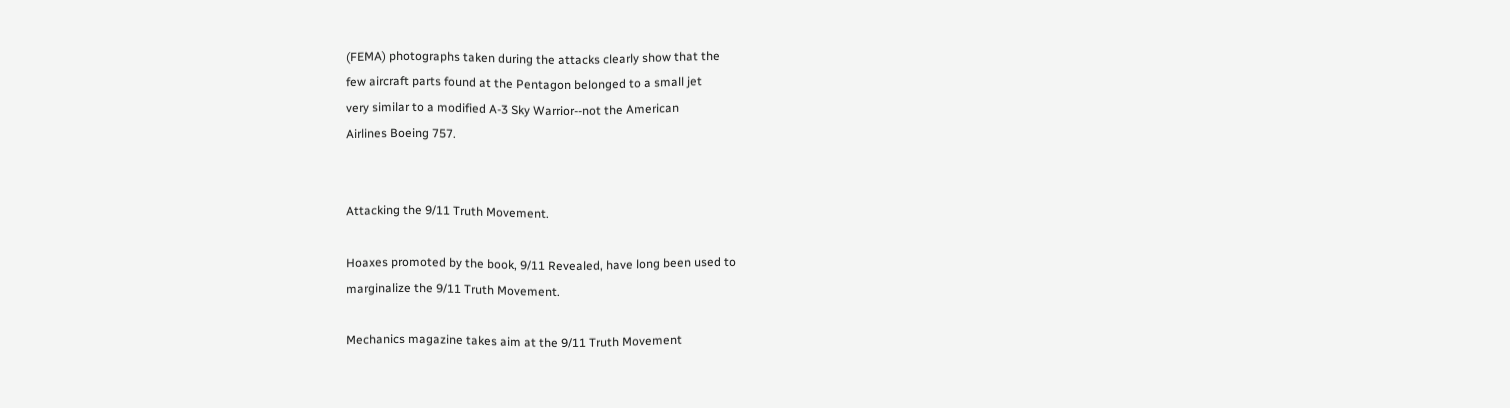(FEMA) photographs taken during the attacks clearly show that the
few aircraft parts found at the Pentagon belonged to a small jet
very similar to a modified A-3 Sky Warrior--not the American
Airlines Boeing 757.


Attacking the 9/11 Truth Movement.

Hoaxes promoted by the book, 9/11 Revealed, have long been used to
marginalize the 9/11 Truth Movement.

Mechanics magazine takes aim at the 9/11 Truth Movement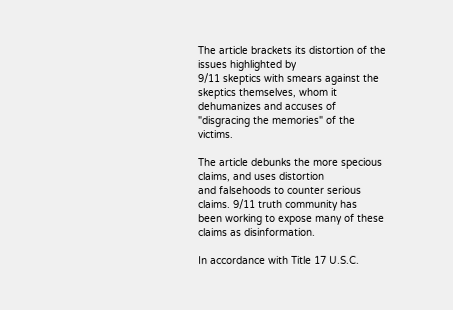The article brackets its distortion of the issues highlighted by
9/11 skeptics with smears against the skeptics themselves, whom it
dehumanizes and accuses of "disgracing the memories" of the victims.

The article debunks the more specious claims, and uses distortion
and falsehoods to counter serious claims. 9/11 truth community has
been working to expose many of these claims as disinformation.

In accordance with Title 17 U.S.C.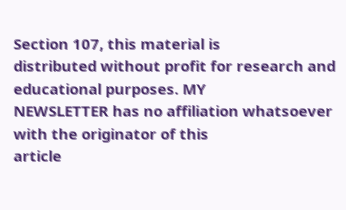Section 107, this material is
distributed without profit for research and educational purposes. MY
NEWSLETTER has no affiliation whatsoever with the originator of this
article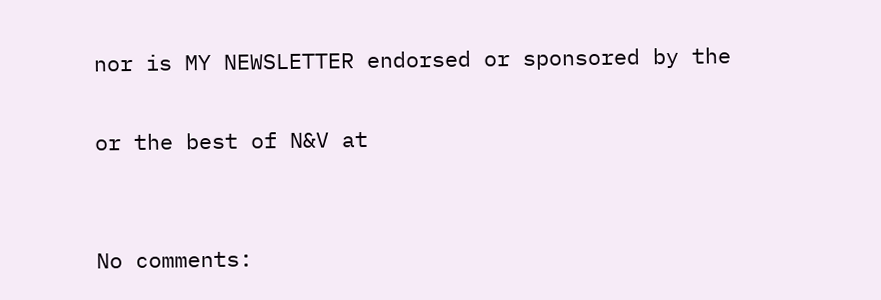nor is MY NEWSLETTER endorsed or sponsored by the

or the best of N&V at


No comments: